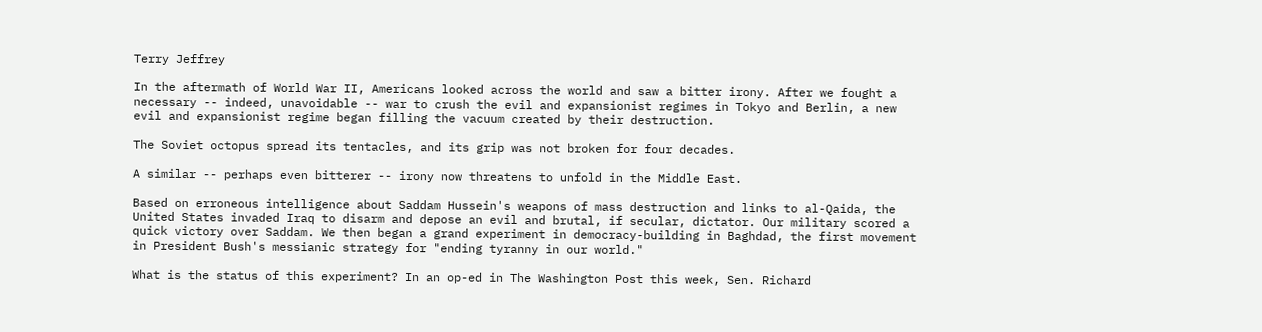Terry Jeffrey

In the aftermath of World War II, Americans looked across the world and saw a bitter irony. After we fought a necessary -- indeed, unavoidable -- war to crush the evil and expansionist regimes in Tokyo and Berlin, a new evil and expansionist regime began filling the vacuum created by their destruction.

The Soviet octopus spread its tentacles, and its grip was not broken for four decades.

A similar -- perhaps even bitterer -- irony now threatens to unfold in the Middle East.

Based on erroneous intelligence about Saddam Hussein's weapons of mass destruction and links to al-Qaida, the United States invaded Iraq to disarm and depose an evil and brutal, if secular, dictator. Our military scored a quick victory over Saddam. We then began a grand experiment in democracy-building in Baghdad, the first movement in President Bush's messianic strategy for "ending tyranny in our world."

What is the status of this experiment? In an op-ed in The Washington Post this week, Sen. Richard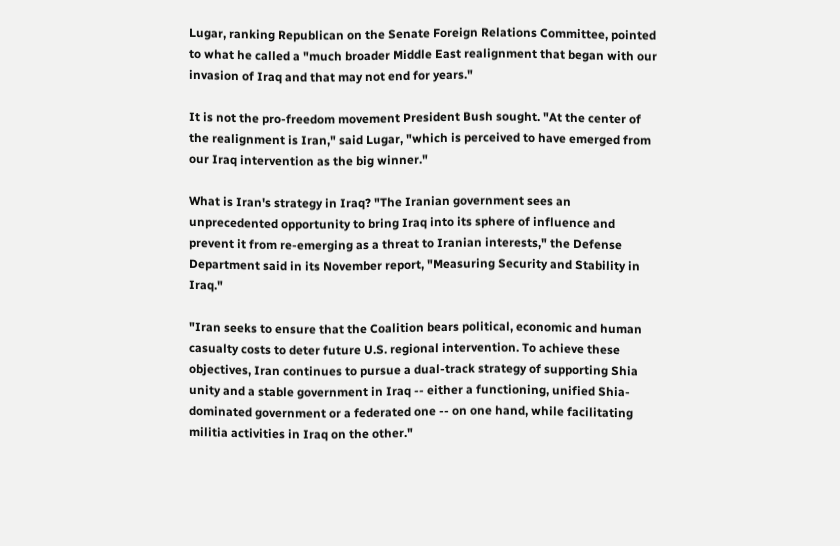Lugar, ranking Republican on the Senate Foreign Relations Committee, pointed to what he called a "much broader Middle East realignment that began with our invasion of Iraq and that may not end for years."

It is not the pro-freedom movement President Bush sought. "At the center of the realignment is Iran," said Lugar, "which is perceived to have emerged from our Iraq intervention as the big winner."

What is Iran's strategy in Iraq? "The Iranian government sees an unprecedented opportunity to bring Iraq into its sphere of influence and prevent it from re-emerging as a threat to Iranian interests," the Defense Department said in its November report, "Measuring Security and Stability in Iraq."

"Iran seeks to ensure that the Coalition bears political, economic and human casualty costs to deter future U.S. regional intervention. To achieve these objectives, Iran continues to pursue a dual-track strategy of supporting Shia unity and a stable government in Iraq -- either a functioning, unified Shia-dominated government or a federated one -- on one hand, while facilitating militia activities in Iraq on the other."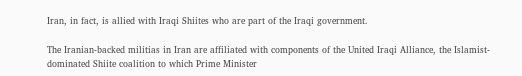Iran, in fact, is allied with Iraqi Shiites who are part of the Iraqi government.

The Iranian-backed militias in Iran are affiliated with components of the United Iraqi Alliance, the Islamist-dominated Shiite coalition to which Prime Minister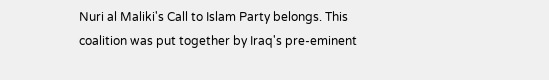Nuri al Maliki's Call to Islam Party belongs. This coalition was put together by Iraq's pre-eminent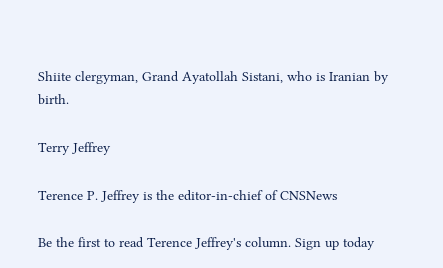Shiite clergyman, Grand Ayatollah Sistani, who is Iranian by birth.

Terry Jeffrey

Terence P. Jeffrey is the editor-in-chief of CNSNews

Be the first to read Terence Jeffrey's column. Sign up today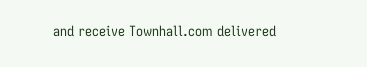and receive Townhall.com delivered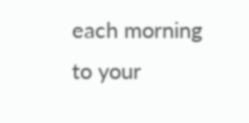each morning to your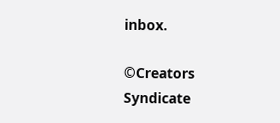inbox.

©Creators Syndicate